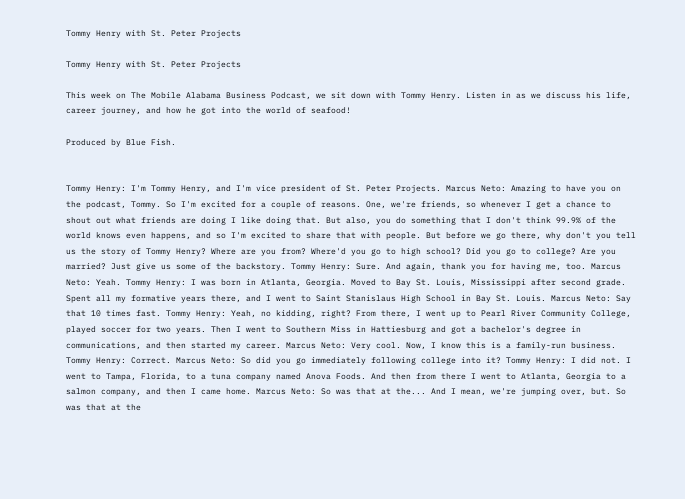Tommy Henry with St. Peter Projects

Tommy Henry with St. Peter Projects

This week on The Mobile Alabama Business Podcast, we sit down with Tommy Henry. Listen in as we discuss his life, career journey, and how he got into the world of seafood!

Produced by Blue Fish.


Tommy Henry: I'm Tommy Henry, and I'm vice president of St. Peter Projects. Marcus Neto: Amazing to have you on the podcast, Tommy. So I'm excited for a couple of reasons. One, we're friends, so whenever I get a chance to shout out what friends are doing I like doing that. But also, you do something that I don't think 99.9% of the world knows even happens, and so I'm excited to share that with people. But before we go there, why don't you tell us the story of Tommy Henry? Where are you from? Where'd you go to high school? Did you go to college? Are you married? Just give us some of the backstory. Tommy Henry: Sure. And again, thank you for having me, too. Marcus Neto: Yeah. Tommy Henry: I was born in Atlanta, Georgia. Moved to Bay St. Louis, Mississippi after second grade. Spent all my formative years there, and I went to Saint Stanislaus High School in Bay St. Louis. Marcus Neto: Say that 10 times fast. Tommy Henry: Yeah, no kidding, right? From there, I went up to Pearl River Community College, played soccer for two years. Then I went to Southern Miss in Hattiesburg and got a bachelor's degree in communications, and then started my career. Marcus Neto: Very cool. Now, I know this is a family-run business. Tommy Henry: Correct. Marcus Neto: So did you go immediately following college into it? Tommy Henry: I did not. I went to Tampa, Florida, to a tuna company named Anova Foods. And then from there I went to Atlanta, Georgia to a salmon company, and then I came home. Marcus Neto: So was that at the... And I mean, we're jumping over, but. So was that at the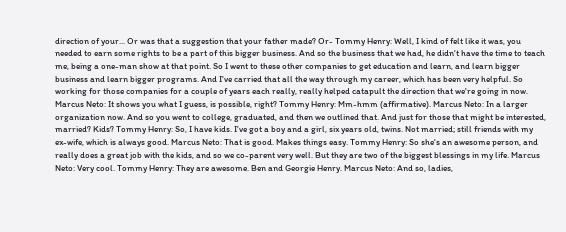direction of your... Or was that a suggestion that your father made? Or- Tommy Henry: Well, I kind of felt like it was, you needed to earn some rights to be a part of this bigger business. And so the business that we had, he didn't have the time to teach me, being a one-man show at that point. So I went to these other companies to get education and learn, and learn bigger business and learn bigger programs. And I've carried that all the way through my career, which has been very helpful. So working for those companies for a couple of years each really, really helped catapult the direction that we're going in now. Marcus Neto: It shows you what I guess, is possible, right? Tommy Henry: Mm-hmm (affirmative). Marcus Neto: In a larger organization now. And so you went to college, graduated, and then we outlined that. And just for those that might be interested, married? Kids? Tommy Henry: So, I have kids. I've got a boy and a girl, six years old, twins. Not married; still friends with my ex-wife, which is always good. Marcus Neto: That is good. Makes things easy. Tommy Henry: So she's an awesome person, and really does a great job with the kids, and so we co-parent very well. But they are two of the biggest blessings in my life. Marcus Neto: Very cool. Tommy Henry: They are awesome. Ben and Georgie Henry. Marcus Neto: And so, ladies,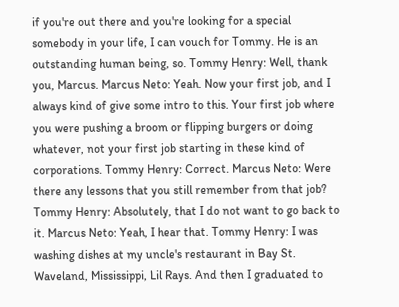if you're out there and you're looking for a special somebody in your life, I can vouch for Tommy. He is an outstanding human being, so. Tommy Henry: Well, thank you, Marcus. Marcus Neto: Yeah. Now your first job, and I always kind of give some intro to this. Your first job where you were pushing a broom or flipping burgers or doing whatever, not your first job starting in these kind of corporations. Tommy Henry: Correct. Marcus Neto: Were there any lessons that you still remember from that job? Tommy Henry: Absolutely, that I do not want to go back to it. Marcus Neto: Yeah, I hear that. Tommy Henry: I was washing dishes at my uncle's restaurant in Bay St. Waveland, Mississippi, Lil Rays. And then I graduated to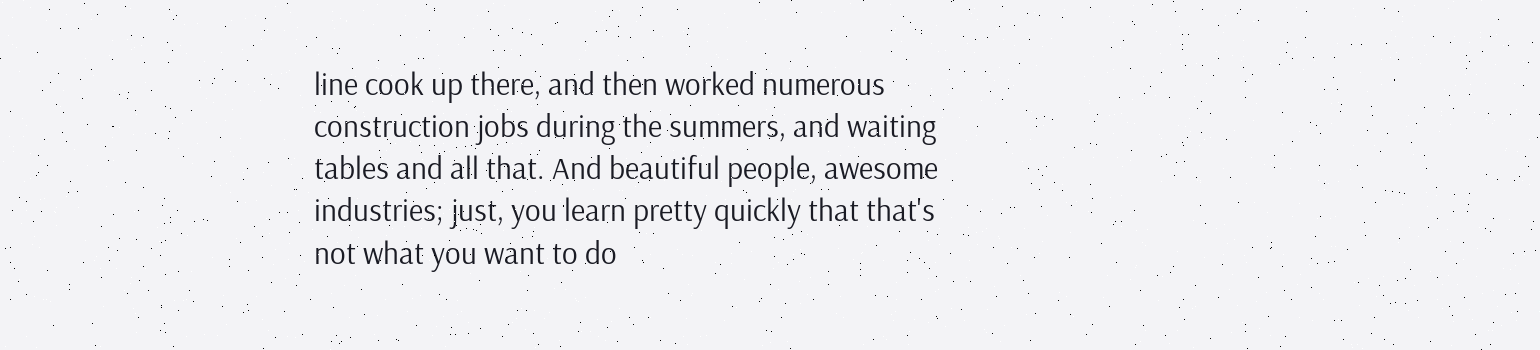line cook up there, and then worked numerous construction jobs during the summers, and waiting tables and all that. And beautiful people, awesome industries; just, you learn pretty quickly that that's not what you want to do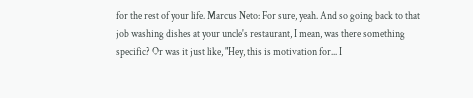for the rest of your life. Marcus Neto: For sure, yeah. And so going back to that job washing dishes at your uncle's restaurant, I mean, was there something specific? Or was it just like, "Hey, this is motivation for... I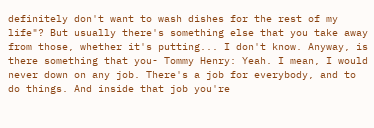definitely don't want to wash dishes for the rest of my life"? But usually there's something else that you take away from those, whether it's putting... I don't know. Anyway, is there something that you- Tommy Henry: Yeah. I mean, I would never down on any job. There's a job for everybody, and to do things. And inside that job you're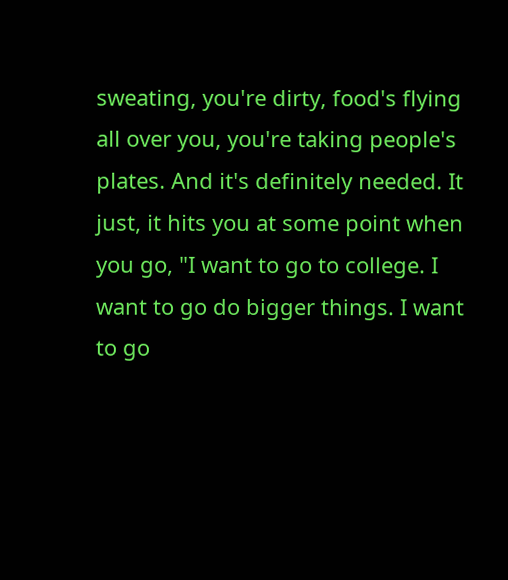sweating, you're dirty, food's flying all over you, you're taking people's plates. And it's definitely needed. It just, it hits you at some point when you go, "I want to go to college. I want to go do bigger things. I want to go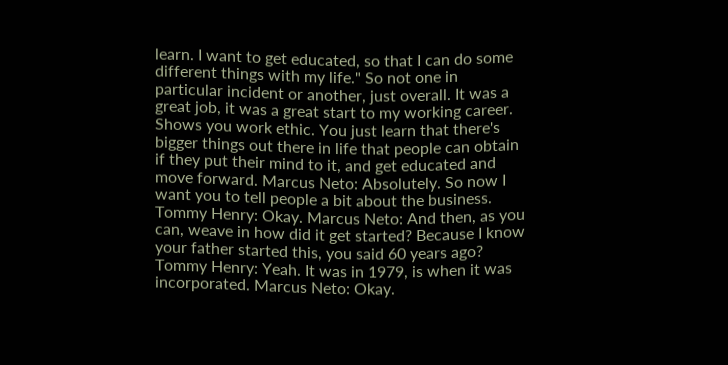learn. I want to get educated, so that I can do some different things with my life." So not one in particular incident or another, just overall. It was a great job, it was a great start to my working career. Shows you work ethic. You just learn that there's bigger things out there in life that people can obtain if they put their mind to it, and get educated and move forward. Marcus Neto: Absolutely. So now I want you to tell people a bit about the business. Tommy Henry: Okay. Marcus Neto: And then, as you can, weave in how did it get started? Because I know your father started this, you said 60 years ago? Tommy Henry: Yeah. It was in 1979, is when it was incorporated. Marcus Neto: Okay.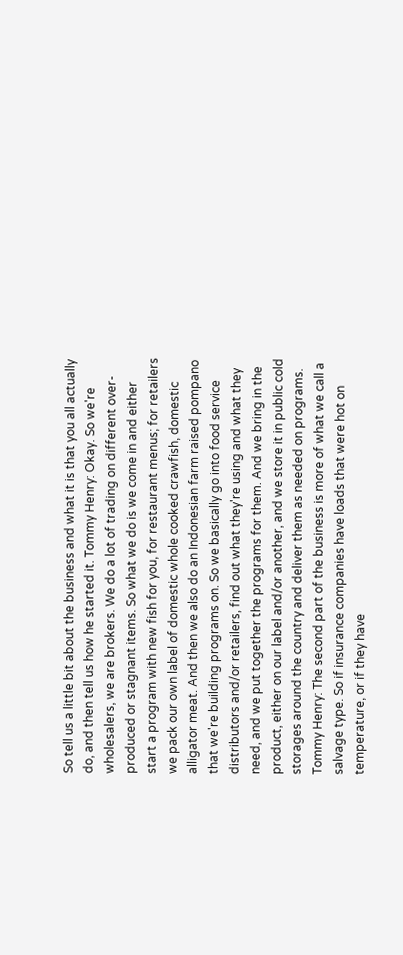So tell us a little bit about the business and what it is that you all actually do, and then tell us how he started it. Tommy Henry: Okay. So we're wholesalers, we are brokers. We do a lot of trading on different over-produced or stagnant items. So what we do is we come in and either start a program with new fish for you, for restaurant menus; for retailers we pack our own label of domestic whole cooked crawfish, domestic alligator meat. And then we also do an Indonesian farm raised pompano that we're building programs on. So we basically go into food service distributors and/or retailers, find out what they're using and what they need, and we put together the programs for them. And we bring in the product, either on our label and/or another, and we store it in public cold storages around the country and deliver them as needed on programs. Tommy Henry: The second part of the business is more of what we call a salvage type. So if insurance companies have loads that were hot on temperature, or if they have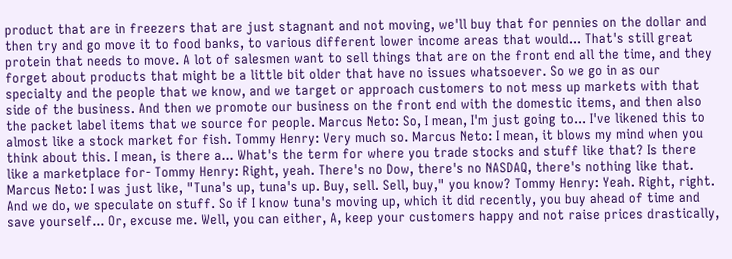product that are in freezers that are just stagnant and not moving, we'll buy that for pennies on the dollar and then try and go move it to food banks, to various different lower income areas that would... That's still great protein that needs to move. A lot of salesmen want to sell things that are on the front end all the time, and they forget about products that might be a little bit older that have no issues whatsoever. So we go in as our specialty and the people that we know, and we target or approach customers to not mess up markets with that side of the business. And then we promote our business on the front end with the domestic items, and then also the packet label items that we source for people. Marcus Neto: So, I mean, I'm just going to... I've likened this to almost like a stock market for fish. Tommy Henry: Very much so. Marcus Neto: I mean, it blows my mind when you think about this. I mean, is there a... What's the term for where you trade stocks and stuff like that? Is there like a marketplace for- Tommy Henry: Right, yeah. There's no Dow, there's no NASDAQ, there's nothing like that. Marcus Neto: I was just like, "Tuna's up, tuna's up. Buy, sell. Sell, buy," you know? Tommy Henry: Yeah. Right, right. And we do, we speculate on stuff. So if I know tuna's moving up, which it did recently, you buy ahead of time and save yourself... Or, excuse me. Well, you can either, A, keep your customers happy and not raise prices drastically,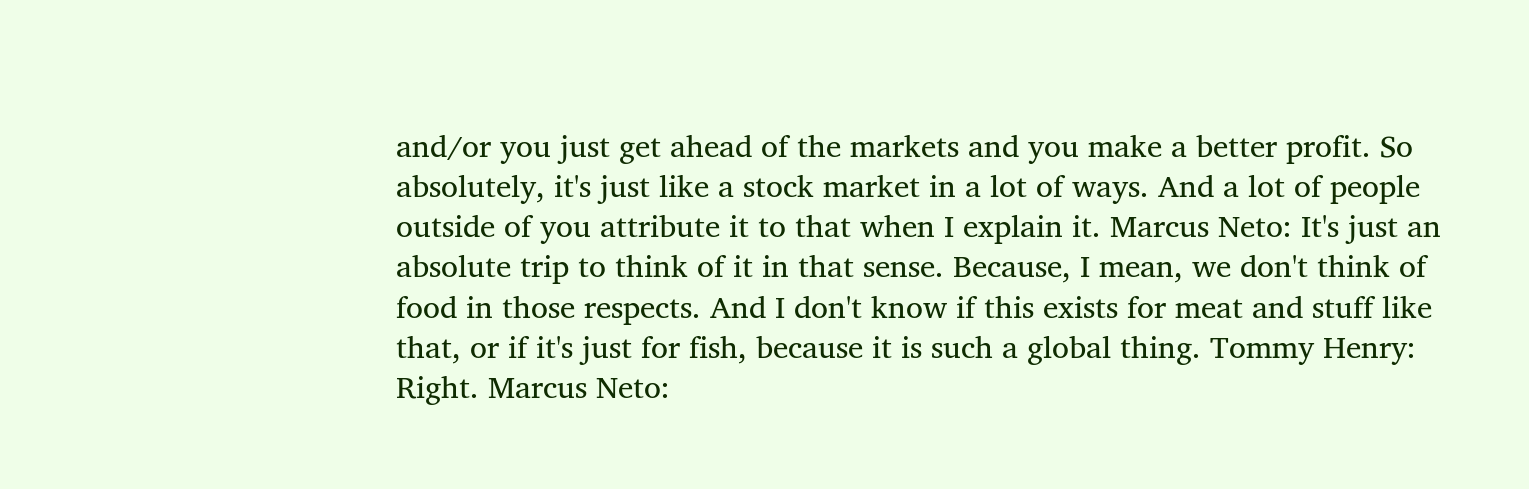and/or you just get ahead of the markets and you make a better profit. So absolutely, it's just like a stock market in a lot of ways. And a lot of people outside of you attribute it to that when I explain it. Marcus Neto: It's just an absolute trip to think of it in that sense. Because, I mean, we don't think of food in those respects. And I don't know if this exists for meat and stuff like that, or if it's just for fish, because it is such a global thing. Tommy Henry: Right. Marcus Neto: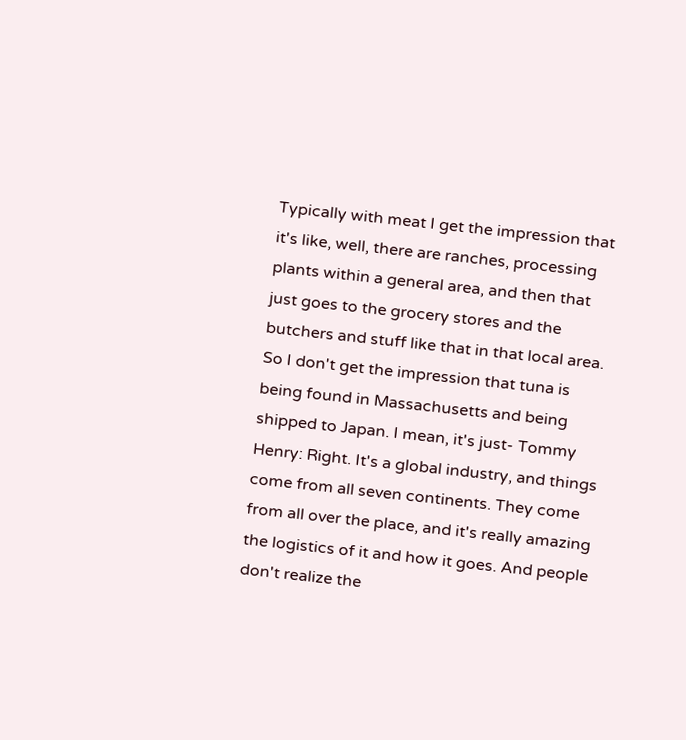Typically with meat I get the impression that it's like, well, there are ranches, processing plants within a general area, and then that just goes to the grocery stores and the butchers and stuff like that in that local area. So I don't get the impression that tuna is being found in Massachusetts and being shipped to Japan. I mean, it's just- Tommy Henry: Right. It's a global industry, and things come from all seven continents. They come from all over the place, and it's really amazing the logistics of it and how it goes. And people don't realize the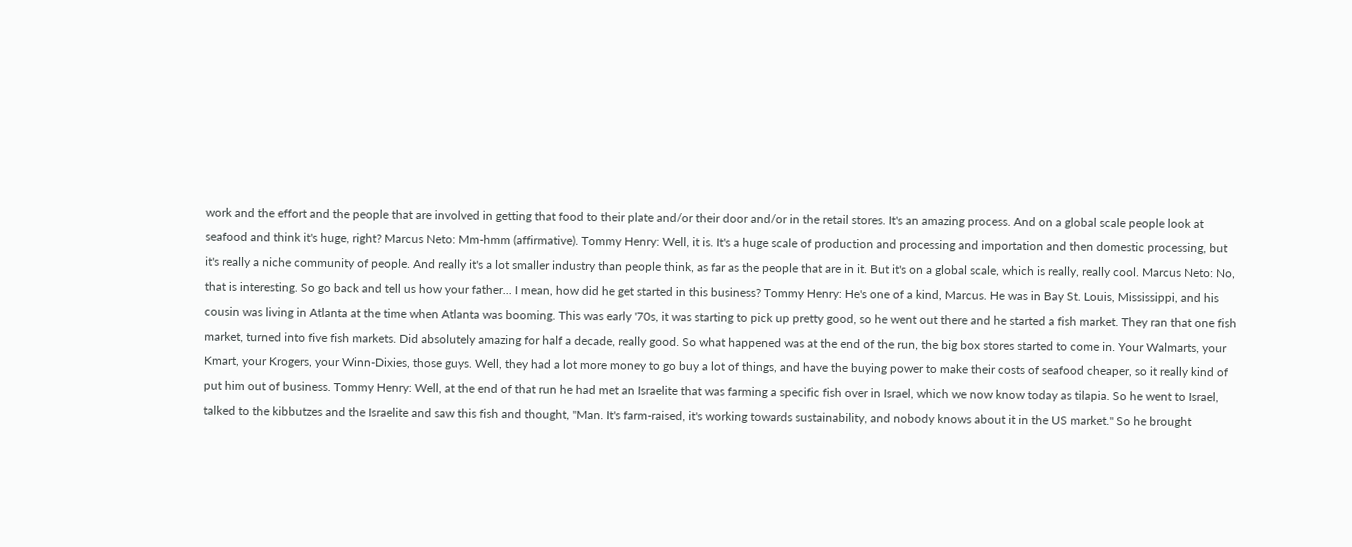work and the effort and the people that are involved in getting that food to their plate and/or their door and/or in the retail stores. It's an amazing process. And on a global scale people look at seafood and think it's huge, right? Marcus Neto: Mm-hmm (affirmative). Tommy Henry: Well, it is. It's a huge scale of production and processing and importation and then domestic processing, but it's really a niche community of people. And really it's a lot smaller industry than people think, as far as the people that are in it. But it's on a global scale, which is really, really cool. Marcus Neto: No, that is interesting. So go back and tell us how your father... I mean, how did he get started in this business? Tommy Henry: He's one of a kind, Marcus. He was in Bay St. Louis, Mississippi, and his cousin was living in Atlanta at the time when Atlanta was booming. This was early '70s, it was starting to pick up pretty good, so he went out there and he started a fish market. They ran that one fish market, turned into five fish markets. Did absolutely amazing for half a decade, really good. So what happened was at the end of the run, the big box stores started to come in. Your Walmarts, your Kmart, your Krogers, your Winn-Dixies, those guys. Well, they had a lot more money to go buy a lot of things, and have the buying power to make their costs of seafood cheaper, so it really kind of put him out of business. Tommy Henry: Well, at the end of that run he had met an Israelite that was farming a specific fish over in Israel, which we now know today as tilapia. So he went to Israel, talked to the kibbutzes and the Israelite and saw this fish and thought, "Man. It's farm-raised, it's working towards sustainability, and nobody knows about it in the US market." So he brought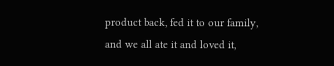product back, fed it to our family, and we all ate it and loved it,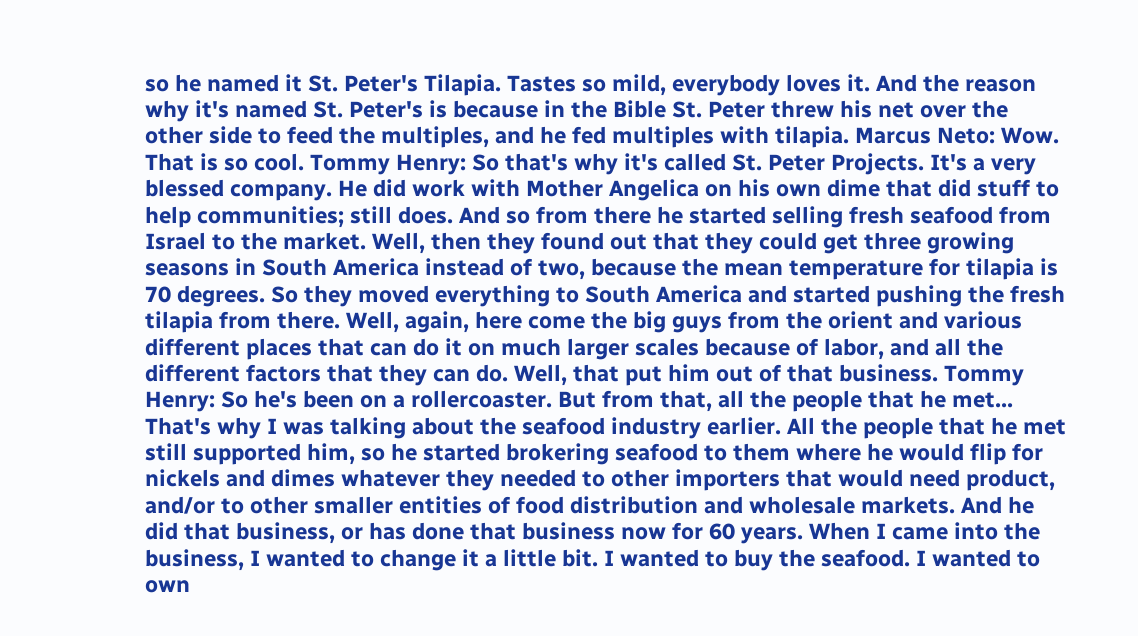so he named it St. Peter's Tilapia. Tastes so mild, everybody loves it. And the reason why it's named St. Peter's is because in the Bible St. Peter threw his net over the other side to feed the multiples, and he fed multiples with tilapia. Marcus Neto: Wow. That is so cool. Tommy Henry: So that's why it's called St. Peter Projects. It's a very blessed company. He did work with Mother Angelica on his own dime that did stuff to help communities; still does. And so from there he started selling fresh seafood from Israel to the market. Well, then they found out that they could get three growing seasons in South America instead of two, because the mean temperature for tilapia is 70 degrees. So they moved everything to South America and started pushing the fresh tilapia from there. Well, again, here come the big guys from the orient and various different places that can do it on much larger scales because of labor, and all the different factors that they can do. Well, that put him out of that business. Tommy Henry: So he's been on a rollercoaster. But from that, all the people that he met... That's why I was talking about the seafood industry earlier. All the people that he met still supported him, so he started brokering seafood to them where he would flip for nickels and dimes whatever they needed to other importers that would need product, and/or to other smaller entities of food distribution and wholesale markets. And he did that business, or has done that business now for 60 years. When I came into the business, I wanted to change it a little bit. I wanted to buy the seafood. I wanted to own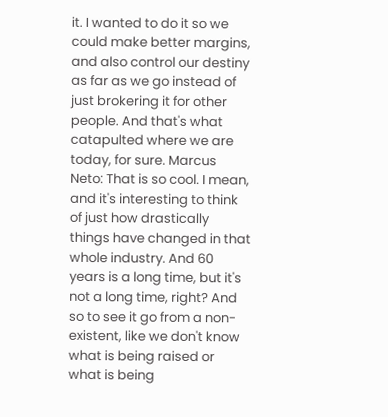it. I wanted to do it so we could make better margins, and also control our destiny as far as we go instead of just brokering it for other people. And that's what catapulted where we are today, for sure. Marcus Neto: That is so cool. I mean, and it's interesting to think of just how drastically things have changed in that whole industry. And 60 years is a long time, but it's not a long time, right? And so to see it go from a non-existent, like we don't know what is being raised or what is being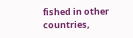fished in other countries,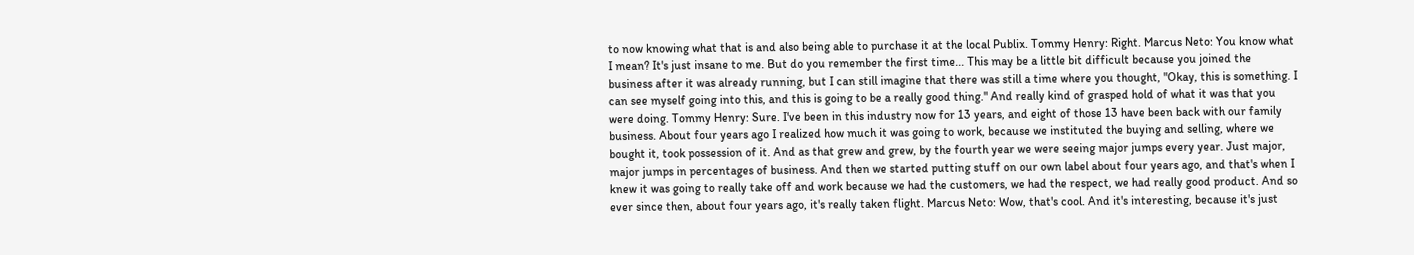to now knowing what that is and also being able to purchase it at the local Publix. Tommy Henry: Right. Marcus Neto: You know what I mean? It's just insane to me. But do you remember the first time... This may be a little bit difficult because you joined the business after it was already running, but I can still imagine that there was still a time where you thought, "Okay, this is something. I can see myself going into this, and this is going to be a really good thing." And really kind of grasped hold of what it was that you were doing. Tommy Henry: Sure. I've been in this industry now for 13 years, and eight of those 13 have been back with our family business. About four years ago I realized how much it was going to work, because we instituted the buying and selling, where we bought it, took possession of it. And as that grew and grew, by the fourth year we were seeing major jumps every year. Just major, major jumps in percentages of business. And then we started putting stuff on our own label about four years ago, and that's when I knew it was going to really take off and work because we had the customers, we had the respect, we had really good product. And so ever since then, about four years ago, it's really taken flight. Marcus Neto: Wow, that's cool. And it's interesting, because it's just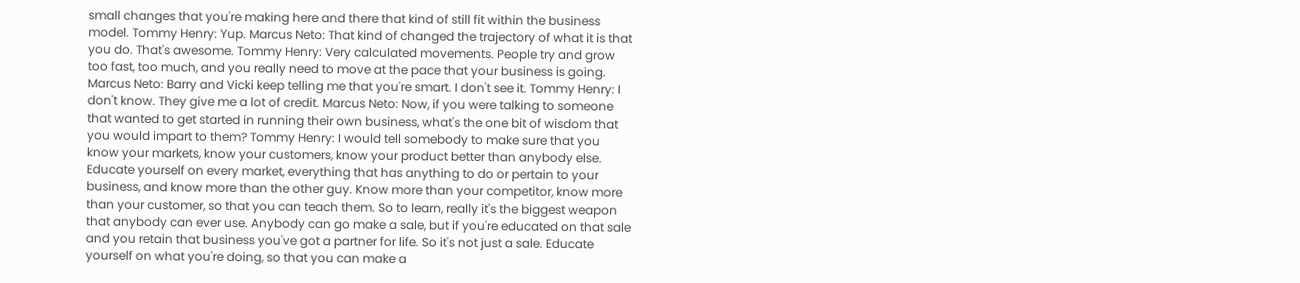small changes that you're making here and there that kind of still fit within the business model. Tommy Henry: Yup. Marcus Neto: That kind of changed the trajectory of what it is that you do. That's awesome. Tommy Henry: Very calculated movements. People try and grow too fast, too much, and you really need to move at the pace that your business is going. Marcus Neto: Barry and Vicki keep telling me that you're smart. I don't see it. Tommy Henry: I don't know. They give me a lot of credit. Marcus Neto: Now, if you were talking to someone that wanted to get started in running their own business, what's the one bit of wisdom that you would impart to them? Tommy Henry: I would tell somebody to make sure that you know your markets, know your customers, know your product better than anybody else. Educate yourself on every market, everything that has anything to do or pertain to your business, and know more than the other guy. Know more than your competitor, know more than your customer, so that you can teach them. So to learn, really it's the biggest weapon that anybody can ever use. Anybody can go make a sale, but if you're educated on that sale and you retain that business you've got a partner for life. So it's not just a sale. Educate yourself on what you're doing, so that you can make a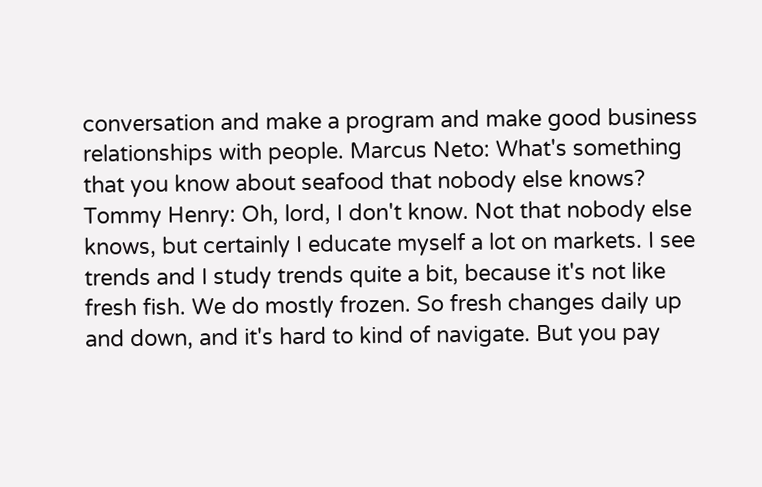conversation and make a program and make good business relationships with people. Marcus Neto: What's something that you know about seafood that nobody else knows? Tommy Henry: Oh, lord, I don't know. Not that nobody else knows, but certainly I educate myself a lot on markets. I see trends and I study trends quite a bit, because it's not like fresh fish. We do mostly frozen. So fresh changes daily up and down, and it's hard to kind of navigate. But you pay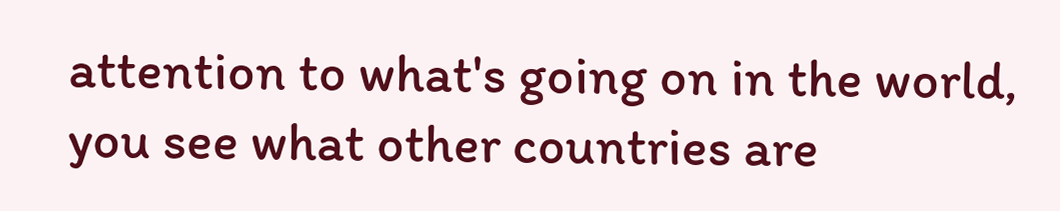attention to what's going on in the world, you see what other countries are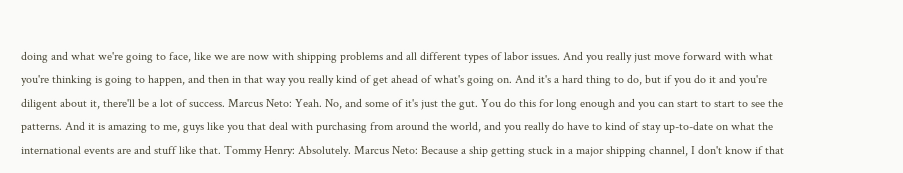doing and what we're going to face, like we are now with shipping problems and all different types of labor issues. And you really just move forward with what you're thinking is going to happen, and then in that way you really kind of get ahead of what's going on. And it's a hard thing to do, but if you do it and you're diligent about it, there'll be a lot of success. Marcus Neto: Yeah. No, and some of it's just the gut. You do this for long enough and you can start to start to see the patterns. And it is amazing to me, guys like you that deal with purchasing from around the world, and you really do have to kind of stay up-to-date on what the international events are and stuff like that. Tommy Henry: Absolutely. Marcus Neto: Because a ship getting stuck in a major shipping channel, I don't know if that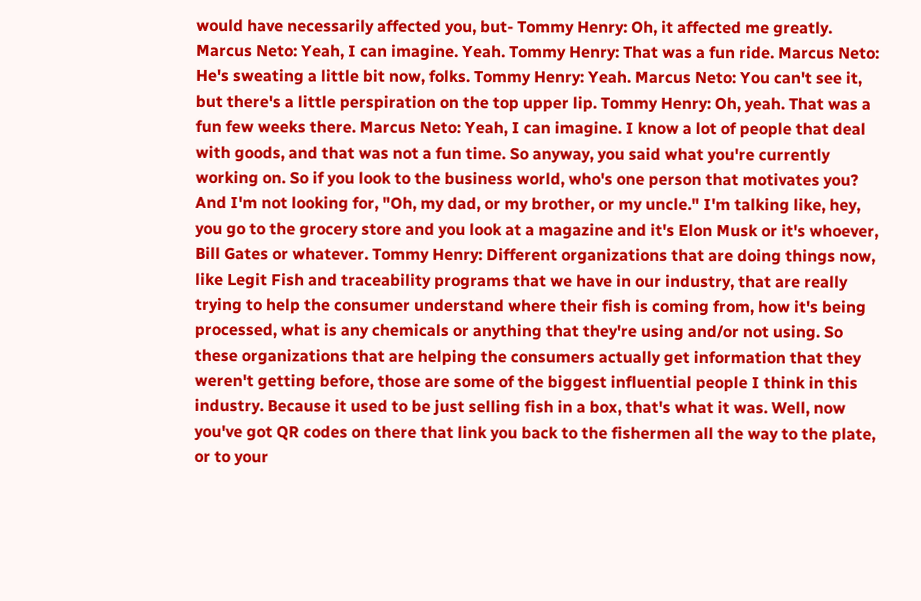would have necessarily affected you, but- Tommy Henry: Oh, it affected me greatly. Marcus Neto: Yeah, I can imagine. Yeah. Tommy Henry: That was a fun ride. Marcus Neto: He's sweating a little bit now, folks. Tommy Henry: Yeah. Marcus Neto: You can't see it, but there's a little perspiration on the top upper lip. Tommy Henry: Oh, yeah. That was a fun few weeks there. Marcus Neto: Yeah, I can imagine. I know a lot of people that deal with goods, and that was not a fun time. So anyway, you said what you're currently working on. So if you look to the business world, who's one person that motivates you? And I'm not looking for, "Oh, my dad, or my brother, or my uncle." I'm talking like, hey, you go to the grocery store and you look at a magazine and it's Elon Musk or it's whoever, Bill Gates or whatever. Tommy Henry: Different organizations that are doing things now, like Legit Fish and traceability programs that we have in our industry, that are really trying to help the consumer understand where their fish is coming from, how it's being processed, what is any chemicals or anything that they're using and/or not using. So these organizations that are helping the consumers actually get information that they weren't getting before, those are some of the biggest influential people I think in this industry. Because it used to be just selling fish in a box, that's what it was. Well, now you've got QR codes on there that link you back to the fishermen all the way to the plate, or to your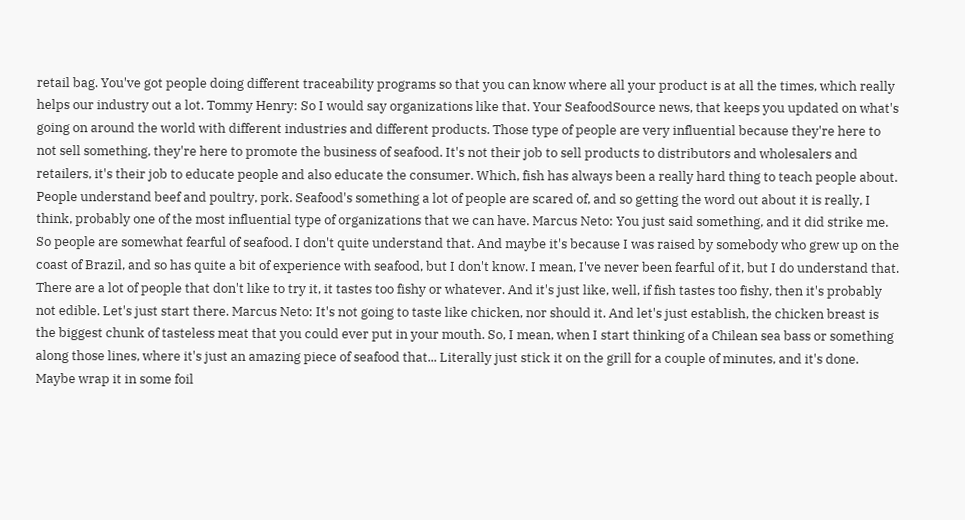retail bag. You've got people doing different traceability programs so that you can know where all your product is at all the times, which really helps our industry out a lot. Tommy Henry: So I would say organizations like that. Your SeafoodSource news, that keeps you updated on what's going on around the world with different industries and different products. Those type of people are very influential because they're here to not sell something, they're here to promote the business of seafood. It's not their job to sell products to distributors and wholesalers and retailers, it's their job to educate people and also educate the consumer. Which, fish has always been a really hard thing to teach people about. People understand beef and poultry, pork. Seafood's something a lot of people are scared of, and so getting the word out about it is really, I think, probably one of the most influential type of organizations that we can have. Marcus Neto: You just said something, and it did strike me. So people are somewhat fearful of seafood. I don't quite understand that. And maybe it's because I was raised by somebody who grew up on the coast of Brazil, and so has quite a bit of experience with seafood, but I don't know. I mean, I've never been fearful of it, but I do understand that. There are a lot of people that don't like to try it, it tastes too fishy or whatever. And it's just like, well, if fish tastes too fishy, then it's probably not edible. Let's just start there. Marcus Neto: It's not going to taste like chicken, nor should it. And let's just establish, the chicken breast is the biggest chunk of tasteless meat that you could ever put in your mouth. So, I mean, when I start thinking of a Chilean sea bass or something along those lines, where it's just an amazing piece of seafood that... Literally just stick it on the grill for a couple of minutes, and it's done. Maybe wrap it in some foil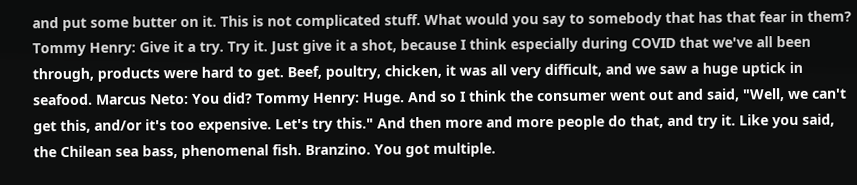and put some butter on it. This is not complicated stuff. What would you say to somebody that has that fear in them? Tommy Henry: Give it a try. Try it. Just give it a shot, because I think especially during COVID that we've all been through, products were hard to get. Beef, poultry, chicken, it was all very difficult, and we saw a huge uptick in seafood. Marcus Neto: You did? Tommy Henry: Huge. And so I think the consumer went out and said, "Well, we can't get this, and/or it's too expensive. Let's try this." And then more and more people do that, and try it. Like you said, the Chilean sea bass, phenomenal fish. Branzino. You got multiple.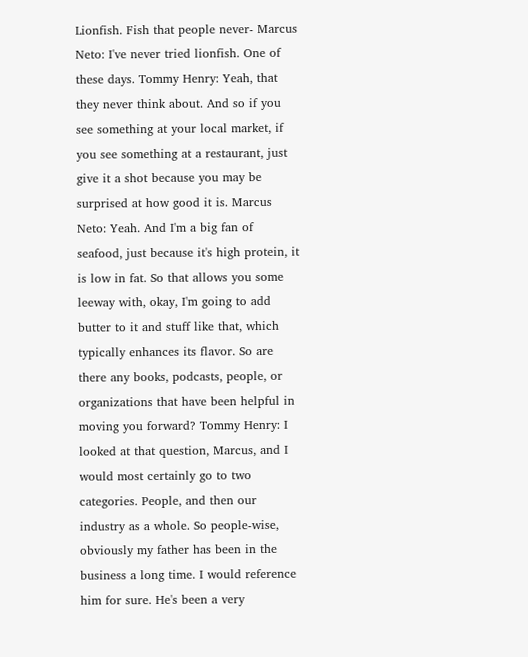Lionfish. Fish that people never- Marcus Neto: I've never tried lionfish. One of these days. Tommy Henry: Yeah, that they never think about. And so if you see something at your local market, if you see something at a restaurant, just give it a shot because you may be surprised at how good it is. Marcus Neto: Yeah. And I'm a big fan of seafood, just because it's high protein, it is low in fat. So that allows you some leeway with, okay, I'm going to add butter to it and stuff like that, which typically enhances its flavor. So are there any books, podcasts, people, or organizations that have been helpful in moving you forward? Tommy Henry: I looked at that question, Marcus, and I would most certainly go to two categories. People, and then our industry as a whole. So people-wise, obviously my father has been in the business a long time. I would reference him for sure. He's been a very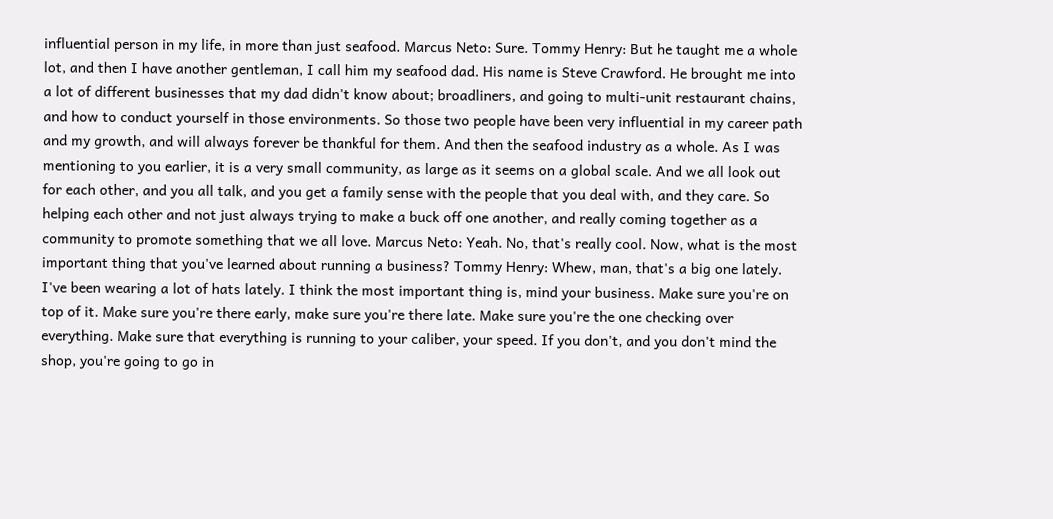influential person in my life, in more than just seafood. Marcus Neto: Sure. Tommy Henry: But he taught me a whole lot, and then I have another gentleman, I call him my seafood dad. His name is Steve Crawford. He brought me into a lot of different businesses that my dad didn't know about; broadliners, and going to multi-unit restaurant chains, and how to conduct yourself in those environments. So those two people have been very influential in my career path and my growth, and will always forever be thankful for them. And then the seafood industry as a whole. As I was mentioning to you earlier, it is a very small community, as large as it seems on a global scale. And we all look out for each other, and you all talk, and you get a family sense with the people that you deal with, and they care. So helping each other and not just always trying to make a buck off one another, and really coming together as a community to promote something that we all love. Marcus Neto: Yeah. No, that's really cool. Now, what is the most important thing that you've learned about running a business? Tommy Henry: Whew, man, that's a big one lately. I've been wearing a lot of hats lately. I think the most important thing is, mind your business. Make sure you're on top of it. Make sure you're there early, make sure you're there late. Make sure you're the one checking over everything. Make sure that everything is running to your caliber, your speed. If you don't, and you don't mind the shop, you're going to go in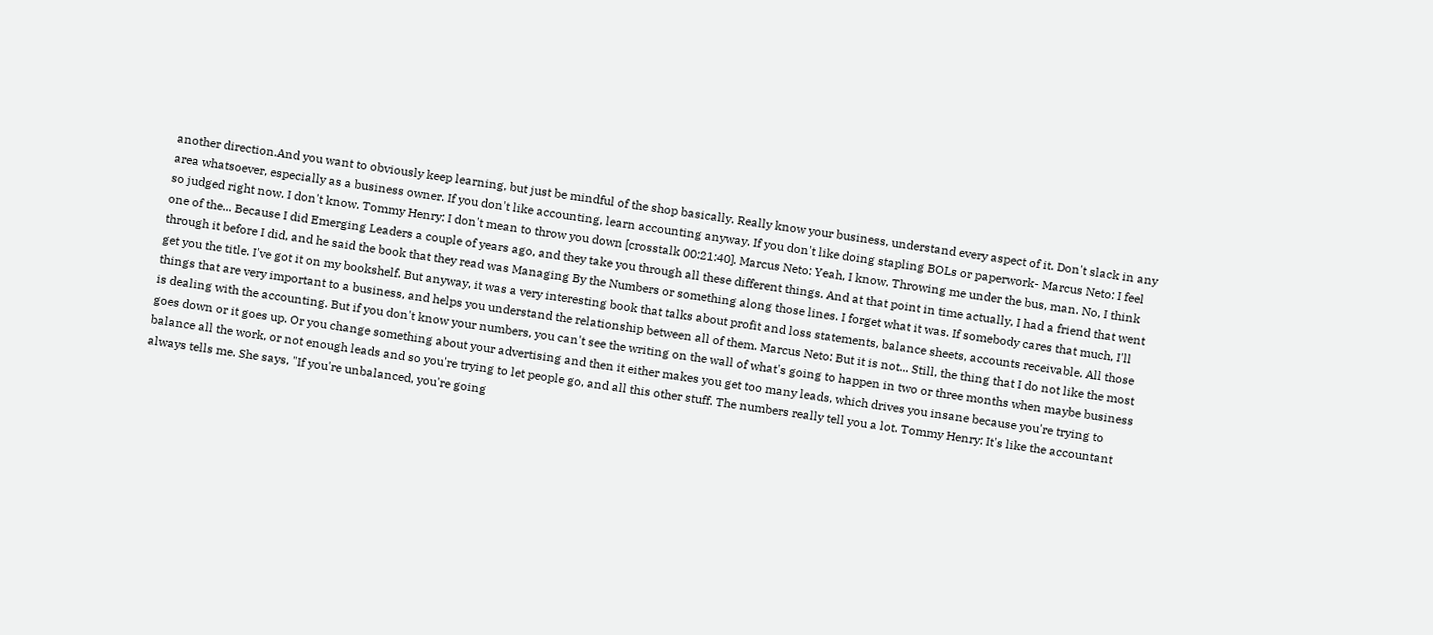another direction.And you want to obviously keep learning, but just be mindful of the shop basically. Really know your business, understand every aspect of it. Don't slack in any area whatsoever, especially as a business owner. If you don't like accounting, learn accounting anyway. If you don't like doing stapling BOLs or paperwork- Marcus Neto: I feel so judged right now. I don't know. Tommy Henry: I don't mean to throw you down [crosstalk 00:21:40]. Marcus Neto: Yeah, I know. Throwing me under the bus, man. No, I think one of the... Because I did Emerging Leaders a couple of years ago, and they take you through all these different things. And at that point in time actually, I had a friend that went through it before I did, and he said the book that they read was Managing By the Numbers or something along those lines. I forget what it was. If somebody cares that much, I'll get you the title. I've got it on my bookshelf. But anyway, it was a very interesting book that talks about profit and loss statements, balance sheets, accounts receivable. All those things that are very important to a business, and helps you understand the relationship between all of them. Marcus Neto: But it is not... Still, the thing that I do not like the most is dealing with the accounting. But if you don't know your numbers, you can't see the writing on the wall of what's going to happen in two or three months when maybe business goes down or it goes up. Or you change something about your advertising and then it either makes you get too many leads, which drives you insane because you're trying to balance all the work, or not enough leads and so you're trying to let people go, and all this other stuff. The numbers really tell you a lot. Tommy Henry: It's like the accountant always tells me. She says, "If you're unbalanced, you're going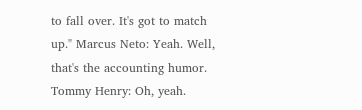to fall over. It's got to match up." Marcus Neto: Yeah. Well, that's the accounting humor. Tommy Henry: Oh, yeah.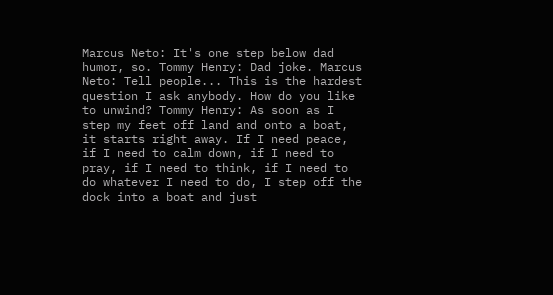Marcus Neto: It's one step below dad humor, so. Tommy Henry: Dad joke. Marcus Neto: Tell people... This is the hardest question I ask anybody. How do you like to unwind? Tommy Henry: As soon as I step my feet off land and onto a boat, it starts right away. If I need peace, if I need to calm down, if I need to pray, if I need to think, if I need to do whatever I need to do, I step off the dock into a boat and just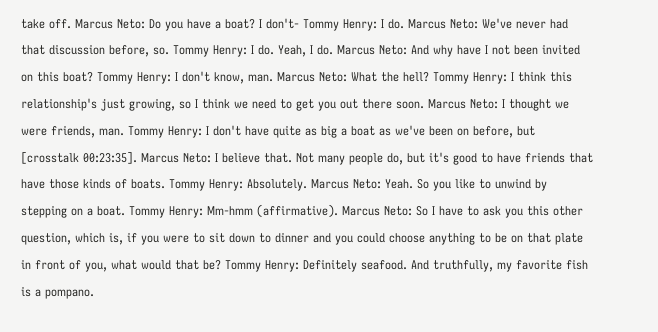take off. Marcus Neto: Do you have a boat? I don't- Tommy Henry: I do. Marcus Neto: We've never had that discussion before, so. Tommy Henry: I do. Yeah, I do. Marcus Neto: And why have I not been invited on this boat? Tommy Henry: I don't know, man. Marcus Neto: What the hell? Tommy Henry: I think this relationship's just growing, so I think we need to get you out there soon. Marcus Neto: I thought we were friends, man. Tommy Henry: I don't have quite as big a boat as we've been on before, but [crosstalk 00:23:35]. Marcus Neto: I believe that. Not many people do, but it's good to have friends that have those kinds of boats. Tommy Henry: Absolutely. Marcus Neto: Yeah. So you like to unwind by stepping on a boat. Tommy Henry: Mm-hmm (affirmative). Marcus Neto: So I have to ask you this other question, which is, if you were to sit down to dinner and you could choose anything to be on that plate in front of you, what would that be? Tommy Henry: Definitely seafood. And truthfully, my favorite fish is a pompano.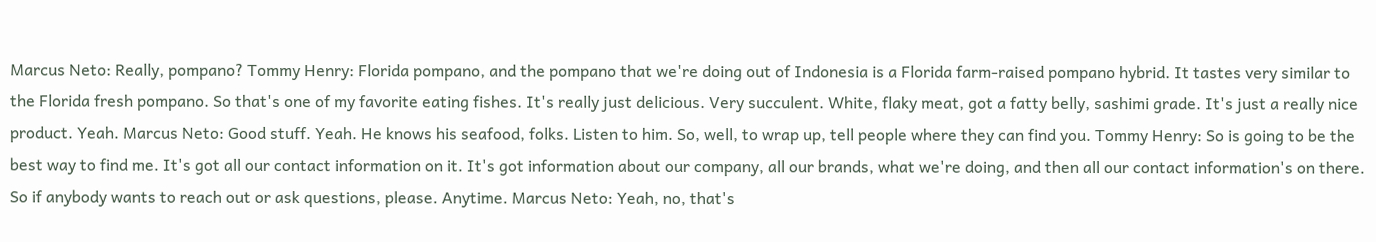Marcus Neto: Really, pompano? Tommy Henry: Florida pompano, and the pompano that we're doing out of Indonesia is a Florida farm-raised pompano hybrid. It tastes very similar to the Florida fresh pompano. So that's one of my favorite eating fishes. It's really just delicious. Very succulent. White, flaky meat, got a fatty belly, sashimi grade. It's just a really nice product. Yeah. Marcus Neto: Good stuff. Yeah. He knows his seafood, folks. Listen to him. So, well, to wrap up, tell people where they can find you. Tommy Henry: So is going to be the best way to find me. It's got all our contact information on it. It's got information about our company, all our brands, what we're doing, and then all our contact information's on there. So if anybody wants to reach out or ask questions, please. Anytime. Marcus Neto: Yeah, no, that's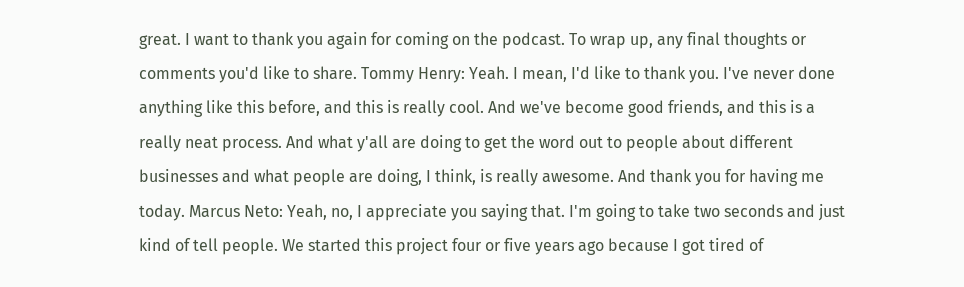great. I want to thank you again for coming on the podcast. To wrap up, any final thoughts or comments you'd like to share. Tommy Henry: Yeah. I mean, I'd like to thank you. I've never done anything like this before, and this is really cool. And we've become good friends, and this is a really neat process. And what y'all are doing to get the word out to people about different businesses and what people are doing, I think, is really awesome. And thank you for having me today. Marcus Neto: Yeah, no, I appreciate you saying that. I'm going to take two seconds and just kind of tell people. We started this project four or five years ago because I got tired of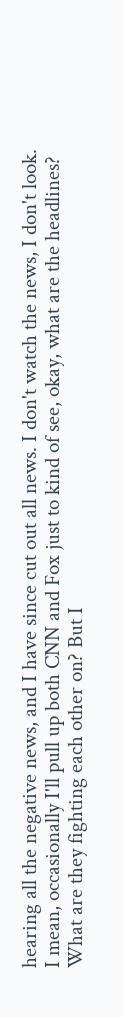hearing all the negative news, and I have since cut out all news. I don't watch the news, I don't look. I mean, occasionally I'll pull up both CNN and Fox just to kind of see, okay, what are the headlines? What are they fighting each other on? But I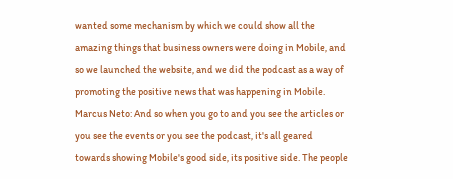wanted some mechanism by which we could show all the amazing things that business owners were doing in Mobile, and so we launched the website, and we did the podcast as a way of promoting the positive news that was happening in Mobile. Marcus Neto: And so when you go to and you see the articles or you see the events or you see the podcast, it's all geared towards showing Mobile's good side, its positive side. The people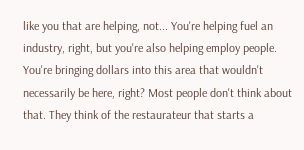like you that are helping, not... You're helping fuel an industry, right, but you're also helping employ people. You're bringing dollars into this area that wouldn't necessarily be here, right? Most people don't think about that. They think of the restaurateur that starts a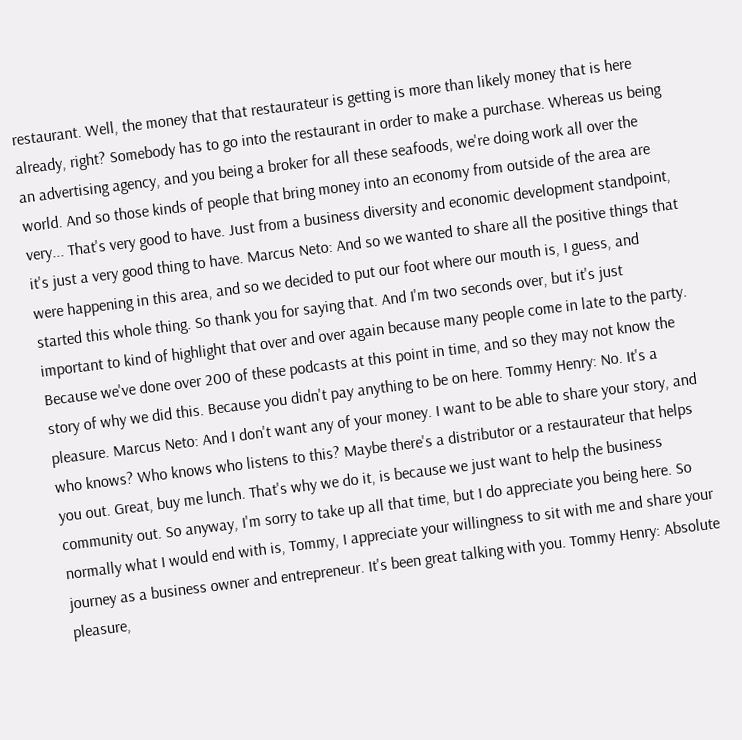restaurant. Well, the money that that restaurateur is getting is more than likely money that is here already, right? Somebody has to go into the restaurant in order to make a purchase. Whereas us being an advertising agency, and you being a broker for all these seafoods, we're doing work all over the world. And so those kinds of people that bring money into an economy from outside of the area are very... That's very good to have. Just from a business diversity and economic development standpoint, it's just a very good thing to have. Marcus Neto: And so we wanted to share all the positive things that were happening in this area, and so we decided to put our foot where our mouth is, I guess, and started this whole thing. So thank you for saying that. And I'm two seconds over, but it's just important to kind of highlight that over and over again because many people come in late to the party. Because we've done over 200 of these podcasts at this point in time, and so they may not know the story of why we did this. Because you didn't pay anything to be on here. Tommy Henry: No. It's a pleasure. Marcus Neto: And I don't want any of your money. I want to be able to share your story, and who knows? Who knows who listens to this? Maybe there's a distributor or a restaurateur that helps you out. Great, buy me lunch. That's why we do it, is because we just want to help the business community out. So anyway, I'm sorry to take up all that time, but I do appreciate you being here. So normally what I would end with is, Tommy, I appreciate your willingness to sit with me and share your journey as a business owner and entrepreneur. It's been great talking with you. Tommy Henry: Absolute pleasure,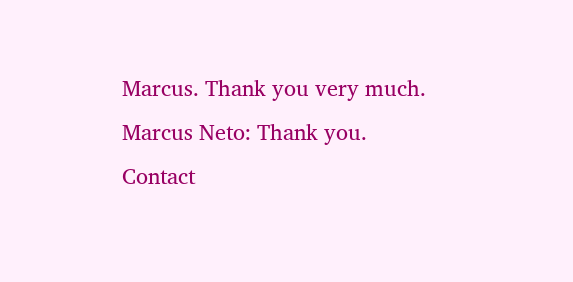Marcus. Thank you very much. Marcus Neto: Thank you.
Contact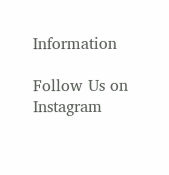Information

Follow Us on Instagram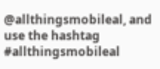@allthingsmobileal, and use the hashtag #allthingsmobileal